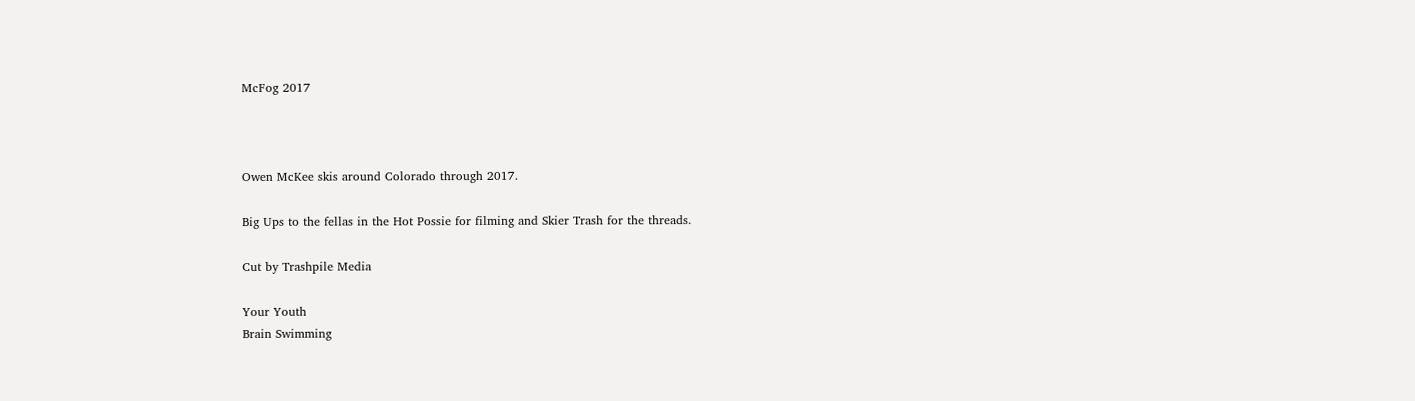McFog 2017



Owen McKee skis around Colorado through 2017.

Big Ups to the fellas in the Hot Possie for filming and Skier Trash for the threads.

Cut by Trashpile Media

Your Youth
Brain Swimming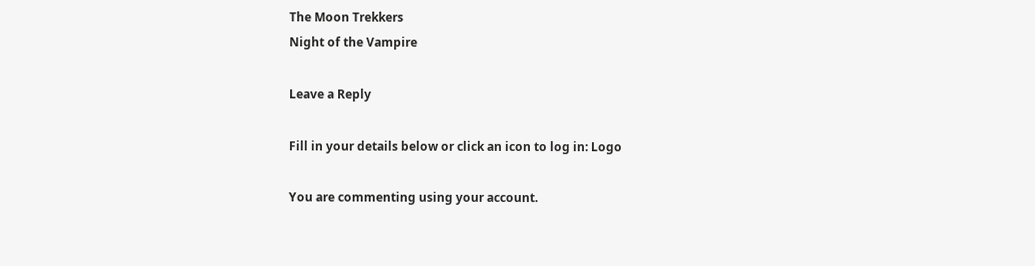The Moon Trekkers
Night of the Vampire

Leave a Reply

Fill in your details below or click an icon to log in: Logo

You are commenting using your account.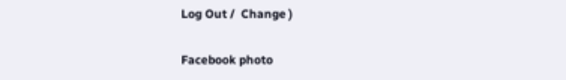Log Out /  Change )

Facebook photo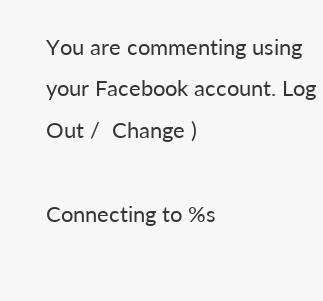You are commenting using your Facebook account. Log Out /  Change )

Connecting to %s